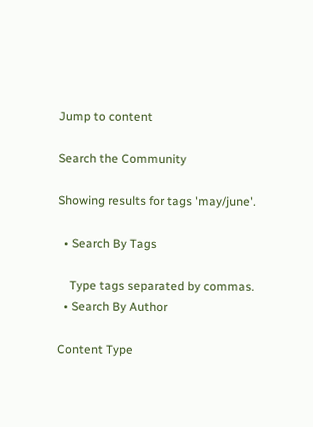Jump to content

Search the Community

Showing results for tags 'may/june'.

  • Search By Tags

    Type tags separated by commas.
  • Search By Author

Content Type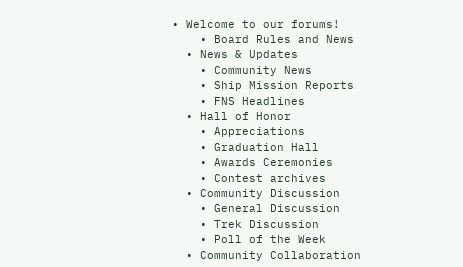• Welcome to our forums!
    • Board Rules and News
  • News & Updates
    • Community News
    • Ship Mission Reports
    • FNS Headlines
  • Hall of Honor
    • Appreciations
    • Graduation Hall
    • Awards Ceremonies
    • Contest archives
  • Community Discussion
    • General Discussion
    • Trek Discussion
    • Poll of the Week
  • Community Collaboration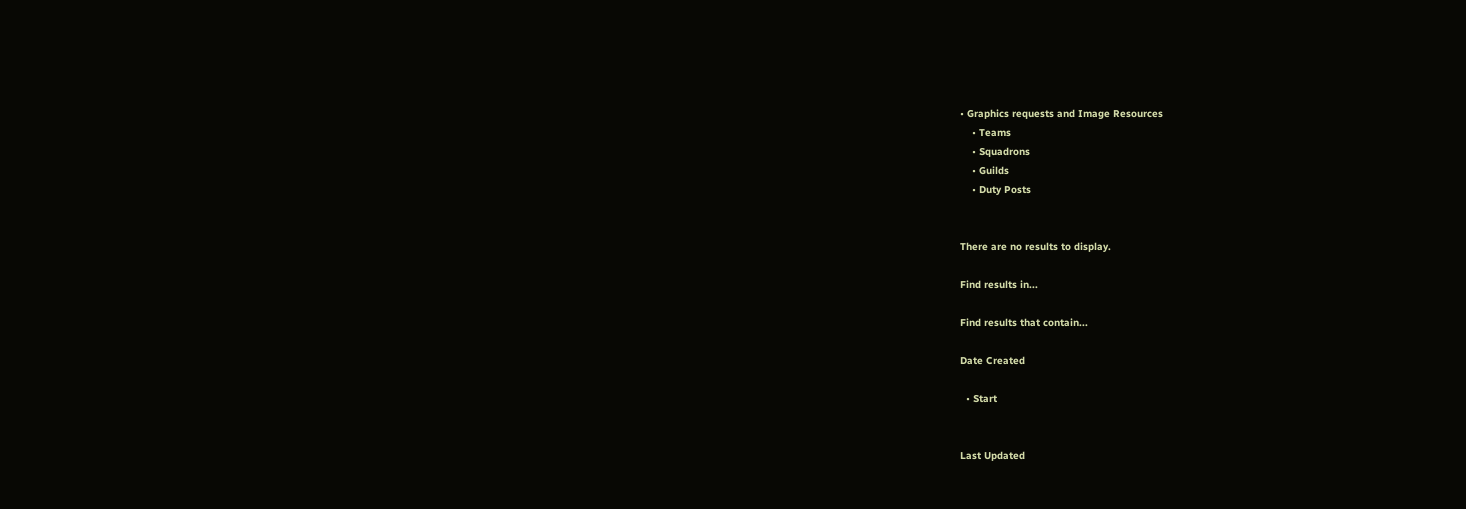• Graphics requests and Image Resources
    • Teams
    • Squadrons
    • Guilds
    • Duty Posts


There are no results to display.

Find results in...

Find results that contain...

Date Created

  • Start


Last Updated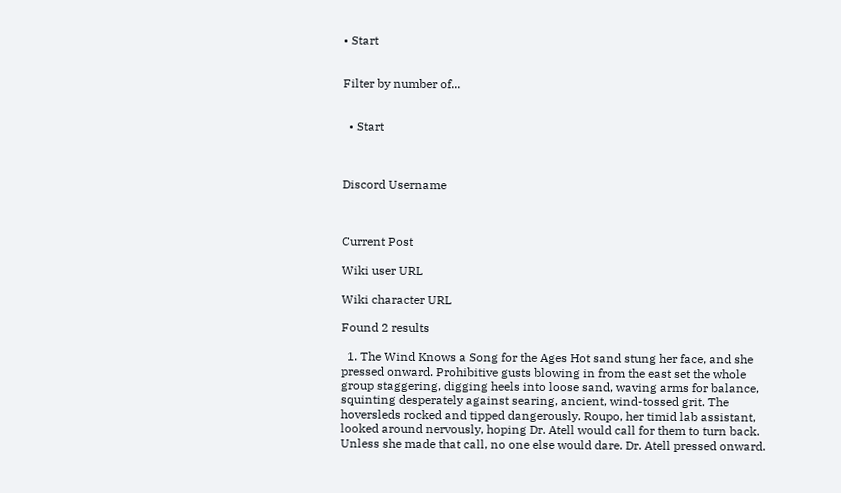• Start


Filter by number of...


  • Start



Discord Username



Current Post

Wiki user URL

Wiki character URL

Found 2 results

  1. The Wind Knows a Song for the Ages Hot sand stung her face, and she pressed onward. Prohibitive gusts blowing in from the east set the whole group staggering, digging heels into loose sand, waving arms for balance, squinting desperately against searing, ancient, wind-tossed grit. The hoversleds rocked and tipped dangerously. Roupo, her timid lab assistant, looked around nervously, hoping Dr. Atell would call for them to turn back. Unless she made that call, no one else would dare. Dr. Atell pressed onward.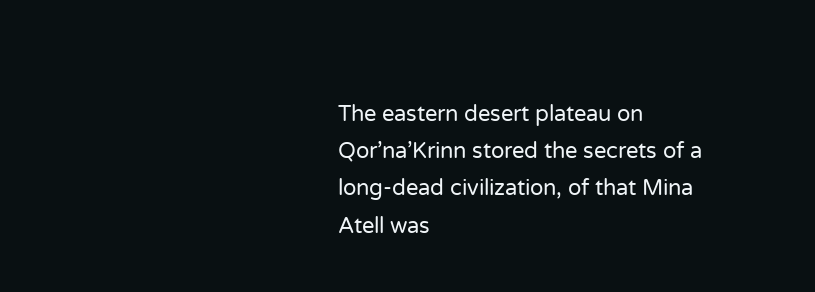The eastern desert plateau on Qor’na’Krinn stored the secrets of a long-dead civilization, of that Mina Atell was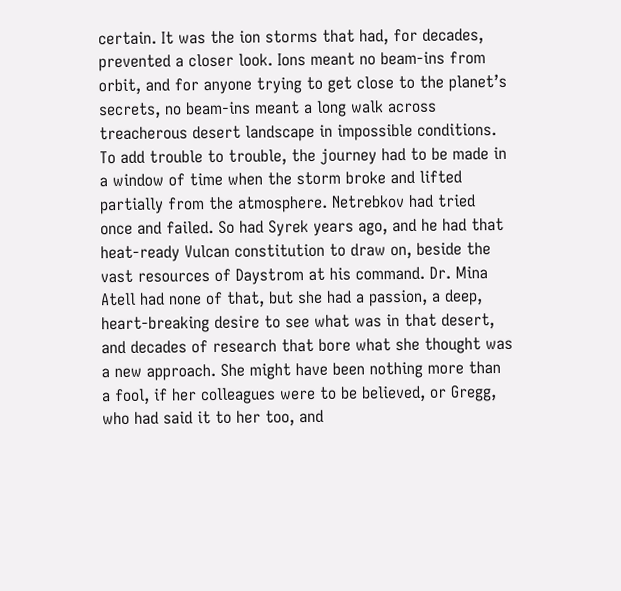certain. It was the ion storms that had, for decades, prevented a closer look. Ions meant no beam-ins from orbit, and for anyone trying to get close to the planet’s secrets, no beam-ins meant a long walk across treacherous desert landscape in impossible conditions. To add trouble to trouble, the journey had to be made in a window of time when the storm broke and lifted partially from the atmosphere. Netrebkov had tried once and failed. So had Syrek years ago, and he had that heat-ready Vulcan constitution to draw on, beside the vast resources of Daystrom at his command. Dr. Mina Atell had none of that, but she had a passion, a deep, heart-breaking desire to see what was in that desert, and decades of research that bore what she thought was a new approach. She might have been nothing more than a fool, if her colleagues were to be believed, or Gregg, who had said it to her too, and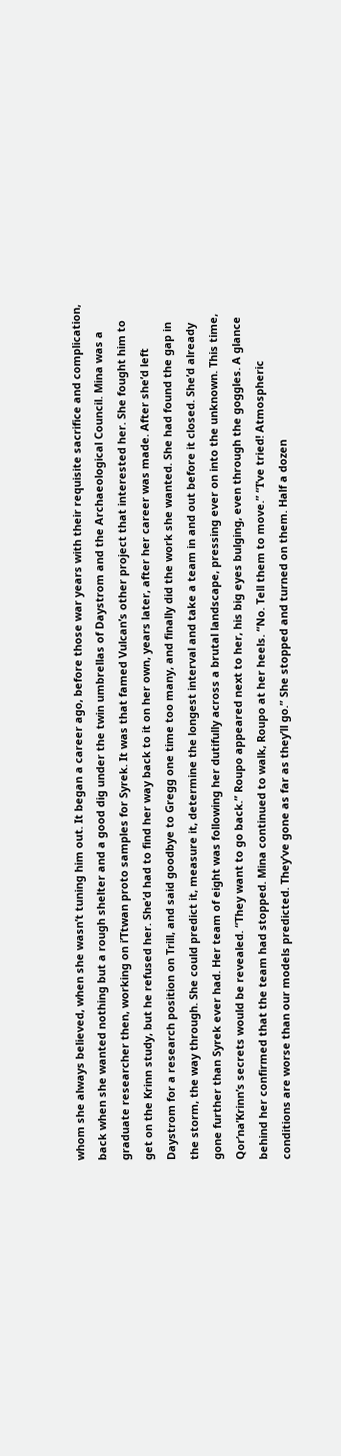whom she always believed, when she wasn’t tuning him out. It began a career ago, before those war years with their requisite sacrifice and complication, back when she wanted nothing but a rough shelter and a good dig under the twin umbrellas of Daystrom and the Archaeological Council. Mina was a graduate researcher then, working on i’Ttwan proto samples for Syrek. It was that famed Vulcan’s other project that interested her. She fought him to get on the Krinn study, but he refused her. She’d had to find her way back to it on her own, years later, after her career was made. After she’d left Daystrom for a research position on Trill, and said goodbye to Gregg one time too many, and finally did the work she wanted. She had found the gap in the storm, the way through. She could predict it, measure it, determine the longest interval and take a team in and out before it closed. She’d already gone further than Syrek ever had. Her team of eight was following her dutifully across a brutal landscape, pressing ever on into the unknown. This time, Qor’na’Krinn’s secrets would be revealed. “They want to go back.” Roupo appeared next to her, his big eyes bulging, even through the goggles. A glance behind her confirmed that the team had stopped. Mina continued to walk, Roupo at her heels. “No. Tell them to move.” “I’ve tried! Atmospheric conditions are worse than our models predicted. They’ve gone as far as they’ll go.” She stopped and turned on them. Half a dozen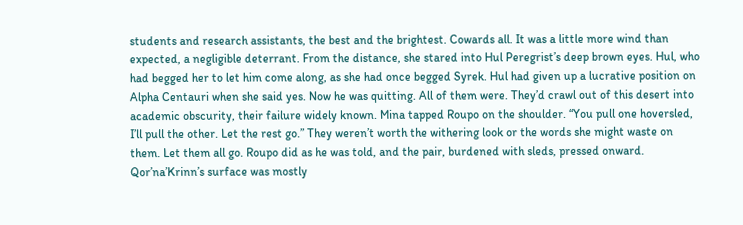students and research assistants, the best and the brightest. Cowards all. It was a little more wind than expected, a negligible deterrant. From the distance, she stared into Hul Peregrist’s deep brown eyes. Hul, who had begged her to let him come along, as she had once begged Syrek. Hul had given up a lucrative position on Alpha Centauri when she said yes. Now he was quitting. All of them were. They’d crawl out of this desert into academic obscurity, their failure widely known. Mina tapped Roupo on the shoulder. “You pull one hoversled, I’ll pull the other. Let the rest go.” They weren’t worth the withering look or the words she might waste on them. Let them all go. Roupo did as he was told, and the pair, burdened with sleds, pressed onward. Qor’na’Krinn’s surface was mostly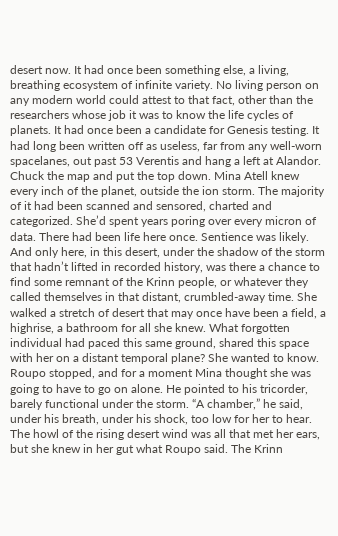desert now. It had once been something else, a living, breathing ecosystem of infinite variety. No living person on any modern world could attest to that fact, other than the researchers whose job it was to know the life cycles of planets. It had once been a candidate for Genesis testing. It had long been written off as useless, far from any well-worn spacelanes, out past 53 Verentis and hang a left at Alandor. Chuck the map and put the top down. Mina Atell knew every inch of the planet, outside the ion storm. The majority of it had been scanned and sensored, charted and categorized. She’d spent years poring over every micron of data. There had been life here once. Sentience was likely. And only here, in this desert, under the shadow of the storm that hadn’t lifted in recorded history, was there a chance to find some remnant of the Krinn people, or whatever they called themselves in that distant, crumbled-away time. She walked a stretch of desert that may once have been a field, a highrise, a bathroom for all she knew. What forgotten individual had paced this same ground, shared this space with her on a distant temporal plane? She wanted to know. Roupo stopped, and for a moment Mina thought she was going to have to go on alone. He pointed to his tricorder, barely functional under the storm. “A chamber,” he said, under his breath, under his shock, too low for her to hear. The howl of the rising desert wind was all that met her ears, but she knew in her gut what Roupo said. The Krinn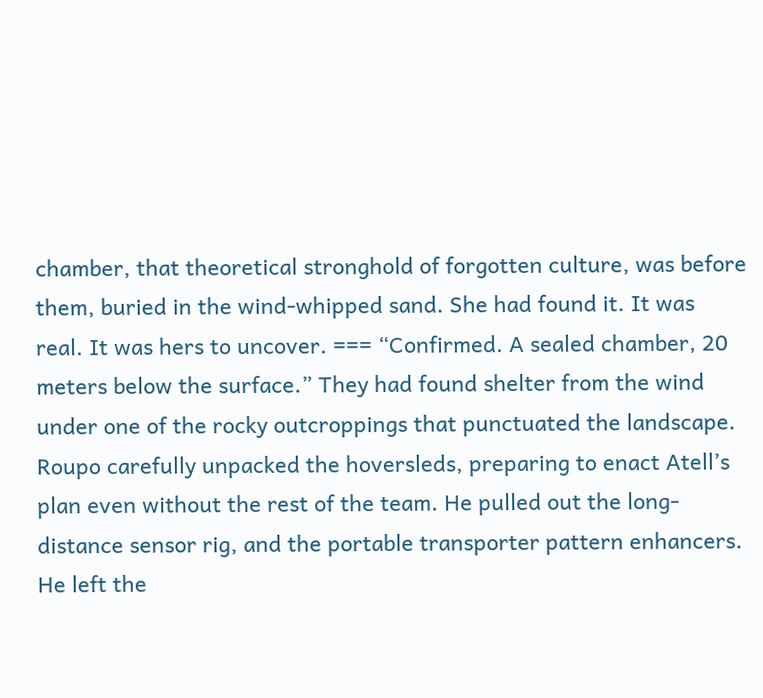chamber, that theoretical stronghold of forgotten culture, was before them, buried in the wind-whipped sand. She had found it. It was real. It was hers to uncover. === “Confirmed. A sealed chamber, 20 meters below the surface.” They had found shelter from the wind under one of the rocky outcroppings that punctuated the landscape. Roupo carefully unpacked the hoversleds, preparing to enact Atell’s plan even without the rest of the team. He pulled out the long-distance sensor rig, and the portable transporter pattern enhancers. He left the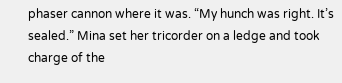phaser cannon where it was. “My hunch was right. It’s sealed.” Mina set her tricorder on a ledge and took charge of the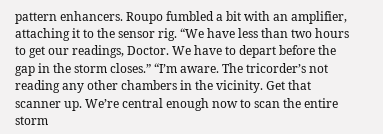pattern enhancers. Roupo fumbled a bit with an amplifier, attaching it to the sensor rig. “We have less than two hours to get our readings, Doctor. We have to depart before the gap in the storm closes.” “I’m aware. The tricorder’s not reading any other chambers in the vicinity. Get that scanner up. We’re central enough now to scan the entire storm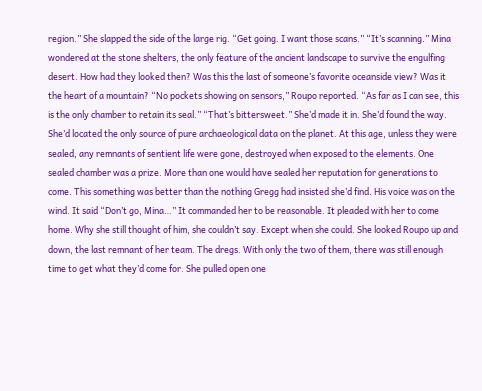region.” She slapped the side of the large rig. “Get going. I want those scans.” “It’s scanning.” Mina wondered at the stone shelters, the only feature of the ancient landscape to survive the engulfing desert. How had they looked then? Was this the last of someone’s favorite oceanside view? Was it the heart of a mountain? “No pockets showing on sensors,” Roupo reported. “As far as I can see, this is the only chamber to retain its seal.” “That’s bittersweet.” She’d made it in. She’d found the way. She’d located the only source of pure archaeological data on the planet. At this age, unless they were sealed, any remnants of sentient life were gone, destroyed when exposed to the elements. One sealed chamber was a prize. More than one would have sealed her reputation for generations to come. This something was better than the nothing Gregg had insisted she’d find. His voice was on the wind. It said “Don’t go, Mina…” It commanded her to be reasonable. It pleaded with her to come home. Why she still thought of him, she couldn’t say. Except when she could. She looked Roupo up and down, the last remnant of her team. The dregs. With only the two of them, there was still enough time to get what they’d come for. She pulled open one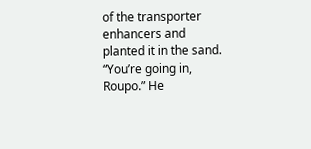of the transporter enhancers and planted it in the sand. “You’re going in, Roupo.” He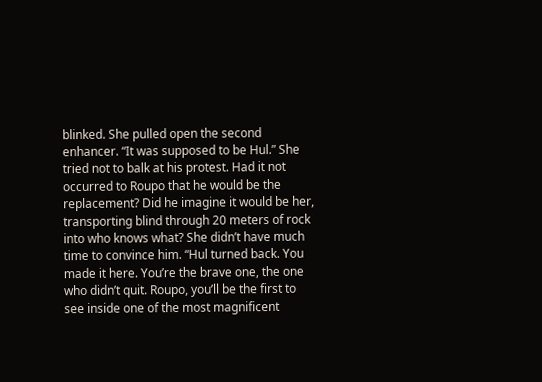blinked. She pulled open the second enhancer. “It was supposed to be Hul.” She tried not to balk at his protest. Had it not occurred to Roupo that he would be the replacement? Did he imagine it would be her, transporting blind through 20 meters of rock into who knows what? She didn’t have much time to convince him. “Hul turned back. You made it here. You’re the brave one, the one who didn’t quit. Roupo, you’ll be the first to see inside one of the most magnificent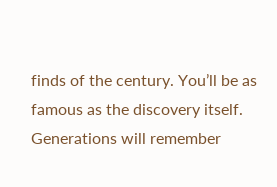finds of the century. You’ll be as famous as the discovery itself. Generations will remember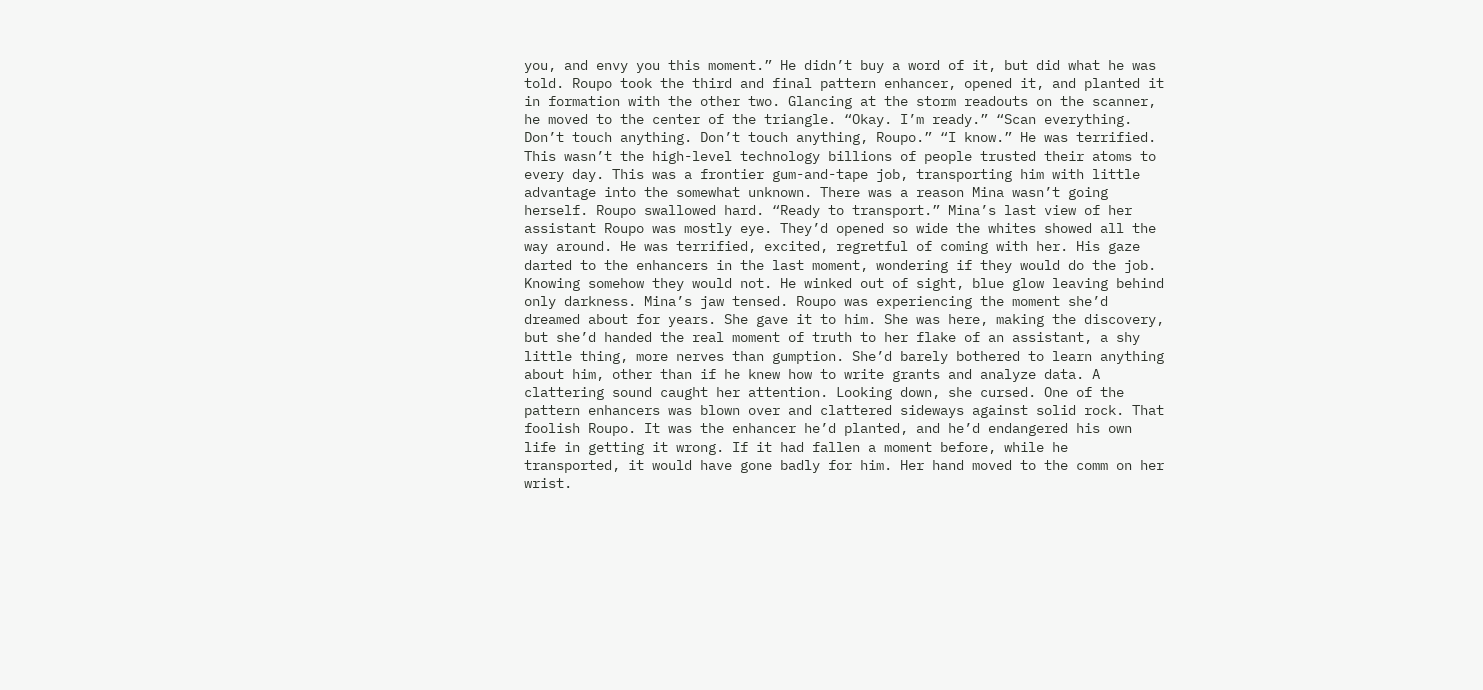you, and envy you this moment.” He didn’t buy a word of it, but did what he was told. Roupo took the third and final pattern enhancer, opened it, and planted it in formation with the other two. Glancing at the storm readouts on the scanner, he moved to the center of the triangle. “Okay. I’m ready.” “Scan everything. Don’t touch anything. Don’t touch anything, Roupo.” “I know.” He was terrified. This wasn’t the high-level technology billions of people trusted their atoms to every day. This was a frontier gum-and-tape job, transporting him with little advantage into the somewhat unknown. There was a reason Mina wasn’t going herself. Roupo swallowed hard. “Ready to transport.” Mina’s last view of her assistant Roupo was mostly eye. They’d opened so wide the whites showed all the way around. He was terrified, excited, regretful of coming with her. His gaze darted to the enhancers in the last moment, wondering if they would do the job. Knowing somehow they would not. He winked out of sight, blue glow leaving behind only darkness. Mina’s jaw tensed. Roupo was experiencing the moment she’d dreamed about for years. She gave it to him. She was here, making the discovery, but she’d handed the real moment of truth to her flake of an assistant, a shy little thing, more nerves than gumption. She’d barely bothered to learn anything about him, other than if he knew how to write grants and analyze data. A clattering sound caught her attention. Looking down, she cursed. One of the pattern enhancers was blown over and clattered sideways against solid rock. That foolish Roupo. It was the enhancer he’d planted, and he’d endangered his own life in getting it wrong. If it had fallen a moment before, while he transported, it would have gone badly for him. Her hand moved to the comm on her wrist.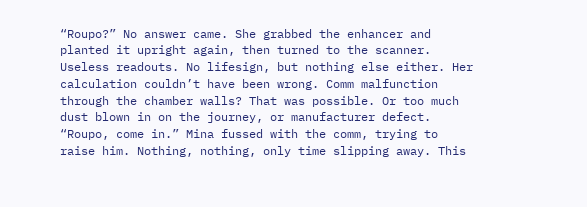“Roupo?” No answer came. She grabbed the enhancer and planted it upright again, then turned to the scanner. Useless readouts. No lifesign, but nothing else either. Her calculation couldn’t have been wrong. Comm malfunction through the chamber walls? That was possible. Or too much dust blown in on the journey, or manufacturer defect. “Roupo, come in.” Mina fussed with the comm, trying to raise him. Nothing, nothing, only time slipping away. This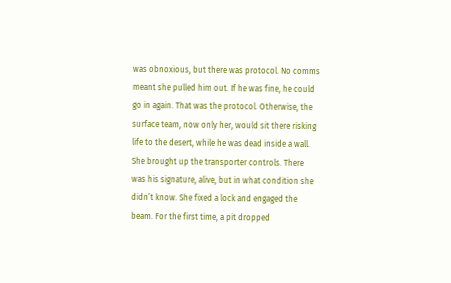was obnoxious, but there was protocol. No comms meant she pulled him out. If he was fine, he could go in again. That was the protocol. Otherwise, the surface team, now only her, would sit there risking life to the desert, while he was dead inside a wall. She brought up the transporter controls. There was his signature, alive, but in what condition she didn’t know. She fixed a lock and engaged the beam. For the first time, a pit dropped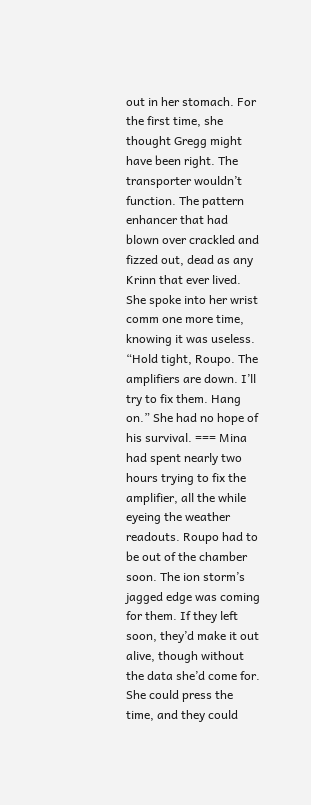out in her stomach. For the first time, she thought Gregg might have been right. The transporter wouldn’t function. The pattern enhancer that had blown over crackled and fizzed out, dead as any Krinn that ever lived. She spoke into her wrist comm one more time, knowing it was useless. “Hold tight, Roupo. The amplifiers are down. I’ll try to fix them. Hang on.” She had no hope of his survival. === Mina had spent nearly two hours trying to fix the amplifier, all the while eyeing the weather readouts. Roupo had to be out of the chamber soon. The ion storm’s jagged edge was coming for them. If they left soon, they’d make it out alive, though without the data she’d come for. She could press the time, and they could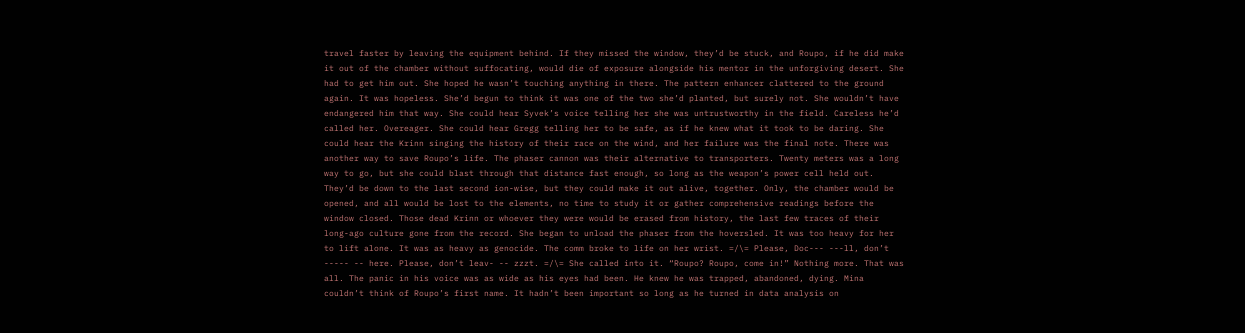travel faster by leaving the equipment behind. If they missed the window, they’d be stuck, and Roupo, if he did make it out of the chamber without suffocating, would die of exposure alongside his mentor in the unforgiving desert. She had to get him out. She hoped he wasn’t touching anything in there. The pattern enhancer clattered to the ground again. It was hopeless. She’d begun to think it was one of the two she’d planted, but surely not. She wouldn’t have endangered him that way. She could hear Syvek’s voice telling her she was untrustworthy in the field. Careless he’d called her. Overeager. She could hear Gregg telling her to be safe, as if he knew what it took to be daring. She could hear the Krinn singing the history of their race on the wind, and her failure was the final note. There was another way to save Roupo’s life. The phaser cannon was their alternative to transporters. Twenty meters was a long way to go, but she could blast through that distance fast enough, so long as the weapon’s power cell held out. They’d be down to the last second ion-wise, but they could make it out alive, together. Only, the chamber would be opened, and all would be lost to the elements, no time to study it or gather comprehensive readings before the window closed. Those dead Krinn or whoever they were would be erased from history, the last few traces of their long-ago culture gone from the record. She began to unload the phaser from the hoversled. It was too heavy for her to lift alone. It was as heavy as genocide. The comm broke to life on her wrist. =/\= Please, Doc--- ---ll, don’t ----- -- here. Please, don’t leav- -- zzzt. =/\= She called into it. “Roupo? Roupo, come in!” Nothing more. That was all. The panic in his voice was as wide as his eyes had been. He knew he was trapped, abandoned, dying. Mina couldn’t think of Roupo’s first name. It hadn’t been important so long as he turned in data analysis on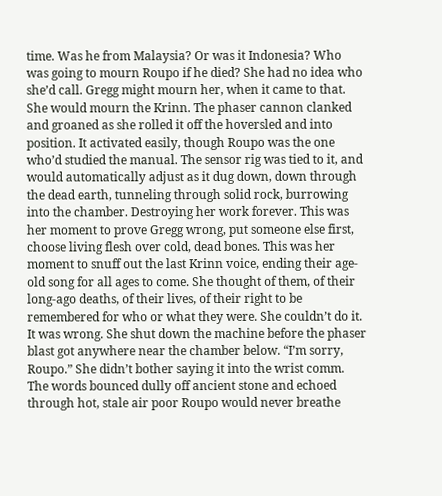time. Was he from Malaysia? Or was it Indonesia? Who was going to mourn Roupo if he died? She had no idea who she’d call. Gregg might mourn her, when it came to that. She would mourn the Krinn. The phaser cannon clanked and groaned as she rolled it off the hoversled and into position. It activated easily, though Roupo was the one who’d studied the manual. The sensor rig was tied to it, and would automatically adjust as it dug down, down through the dead earth, tunneling through solid rock, burrowing into the chamber. Destroying her work forever. This was her moment to prove Gregg wrong, put someone else first, choose living flesh over cold, dead bones. This was her moment to snuff out the last Krinn voice, ending their age-old song for all ages to come. She thought of them, of their long-ago deaths, of their lives, of their right to be remembered for who or what they were. She couldn’t do it. It was wrong. She shut down the machine before the phaser blast got anywhere near the chamber below. “I’m sorry, Roupo.” She didn’t bother saying it into the wrist comm. The words bounced dully off ancient stone and echoed through hot, stale air poor Roupo would never breathe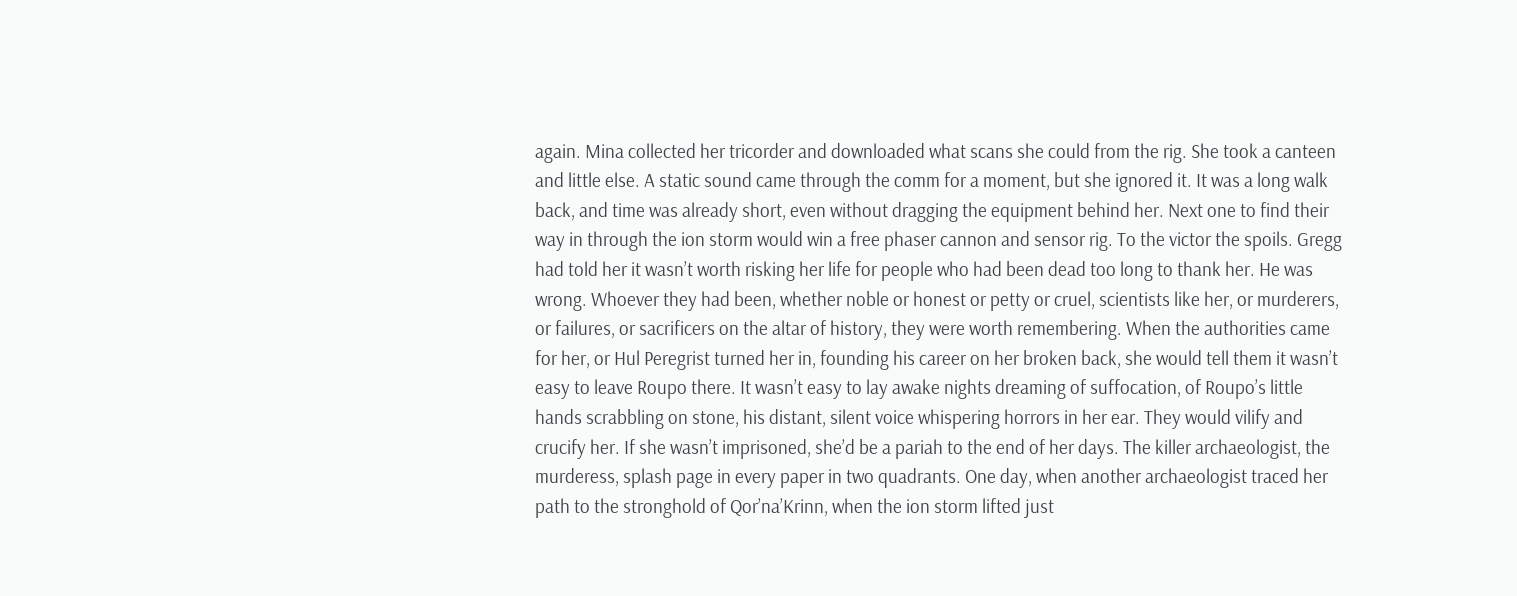again. Mina collected her tricorder and downloaded what scans she could from the rig. She took a canteen and little else. A static sound came through the comm for a moment, but she ignored it. It was a long walk back, and time was already short, even without dragging the equipment behind her. Next one to find their way in through the ion storm would win a free phaser cannon and sensor rig. To the victor the spoils. Gregg had told her it wasn’t worth risking her life for people who had been dead too long to thank her. He was wrong. Whoever they had been, whether noble or honest or petty or cruel, scientists like her, or murderers, or failures, or sacrificers on the altar of history, they were worth remembering. When the authorities came for her, or Hul Peregrist turned her in, founding his career on her broken back, she would tell them it wasn’t easy to leave Roupo there. It wasn’t easy to lay awake nights dreaming of suffocation, of Roupo’s little hands scrabbling on stone, his distant, silent voice whispering horrors in her ear. They would vilify and crucify her. If she wasn’t imprisoned, she’d be a pariah to the end of her days. The killer archaeologist, the murderess, splash page in every paper in two quadrants. One day, when another archaeologist traced her path to the stronghold of Qor’na’Krinn, when the ion storm lifted just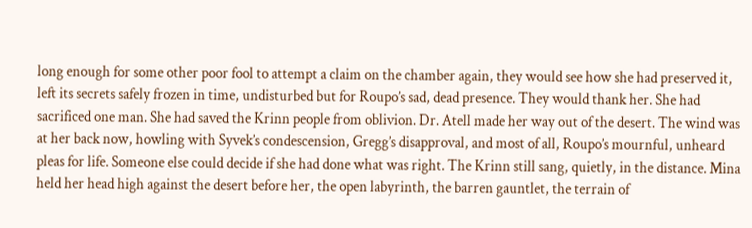long enough for some other poor fool to attempt a claim on the chamber again, they would see how she had preserved it, left its secrets safely frozen in time, undisturbed but for Roupo’s sad, dead presence. They would thank her. She had sacrificed one man. She had saved the Krinn people from oblivion. Dr. Atell made her way out of the desert. The wind was at her back now, howling with Syvek’s condescension, Gregg’s disapproval, and most of all, Roupo’s mournful, unheard pleas for life. Someone else could decide if she had done what was right. The Krinn still sang, quietly, in the distance. Mina held her head high against the desert before her, the open labyrinth, the barren gauntlet, the terrain of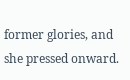former glories, and she pressed onward.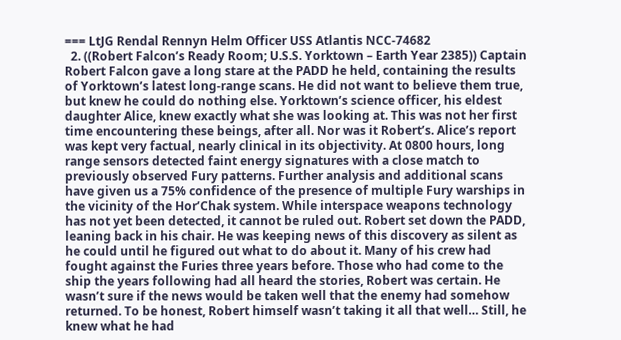=== LtJG Rendal Rennyn Helm Officer USS Atlantis NCC-74682
  2. ((Robert Falcon’s Ready Room; U.S.S. Yorktown – Earth Year 2385)) Captain Robert Falcon gave a long stare at the PADD he held, containing the results of Yorktown’s latest long-range scans. He did not want to believe them true, but knew he could do nothing else. Yorktown’s science officer, his eldest daughter Alice, knew exactly what she was looking at. This was not her first time encountering these beings, after all. Nor was it Robert’s. Alice’s report was kept very factual, nearly clinical in its objectivity. At 0800 hours, long range sensors detected faint energy signatures with a close match to previously observed Fury patterns. Further analysis and additional scans have given us a 75% confidence of the presence of multiple Fury warships in the vicinity of the Hor’Chak system. While interspace weapons technology has not yet been detected, it cannot be ruled out. Robert set down the PADD, leaning back in his chair. He was keeping news of this discovery as silent as he could until he figured out what to do about it. Many of his crew had fought against the Furies three years before. Those who had come to the ship the years following had all heard the stories, Robert was certain. He wasn’t sure if the news would be taken well that the enemy had somehow returned. To be honest, Robert himself wasn’t taking it all that well… Still, he knew what he had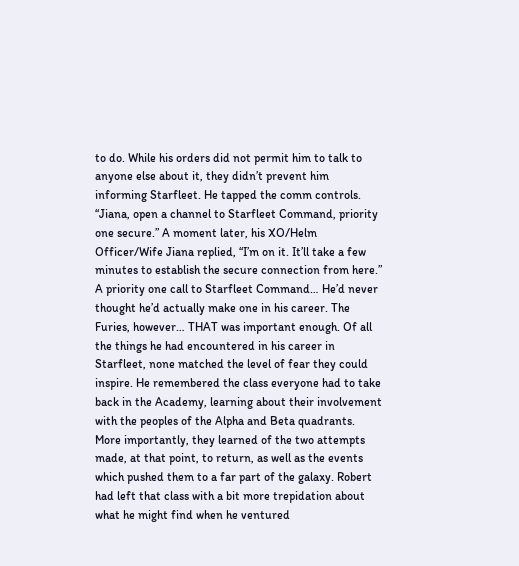to do. While his orders did not permit him to talk to anyone else about it, they didn’t prevent him informing Starfleet. He tapped the comm controls. “Jiana, open a channel to Starfleet Command, priority one secure.” A moment later, his XO/Helm Officer/Wife Jiana replied, “I’m on it. It’ll take a few minutes to establish the secure connection from here.” A priority one call to Starfleet Command… He’d never thought he’d actually make one in his career. The Furies, however… THAT was important enough. Of all the things he had encountered in his career in Starfleet, none matched the level of fear they could inspire. He remembered the class everyone had to take back in the Academy, learning about their involvement with the peoples of the Alpha and Beta quadrants. More importantly, they learned of the two attempts made, at that point, to return, as well as the events which pushed them to a far part of the galaxy. Robert had left that class with a bit more trepidation about what he might find when he ventured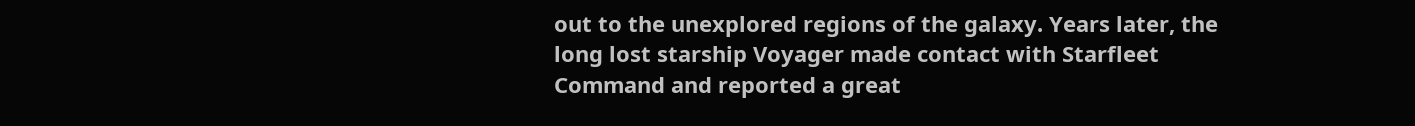out to the unexplored regions of the galaxy. Years later, the long lost starship Voyager made contact with Starfleet Command and reported a great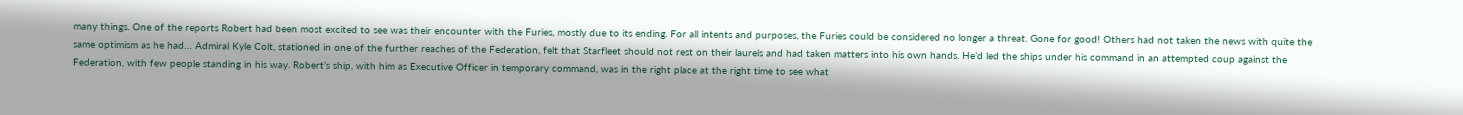many things. One of the reports Robert had been most excited to see was their encounter with the Furies, mostly due to its ending. For all intents and purposes, the Furies could be considered no longer a threat. Gone for good! Others had not taken the news with quite the same optimism as he had… Admiral Kyle Colt, stationed in one of the further reaches of the Federation, felt that Starfleet should not rest on their laurels and had taken matters into his own hands. He’d led the ships under his command in an attempted coup against the Federation, with few people standing in his way. Robert’s ship, with him as Executive Officer in temporary command, was in the right place at the right time to see what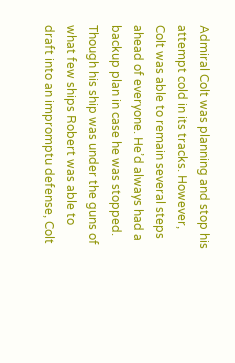Admiral Colt was planning and stop his attempt cold in its tracks. However, Colt was able to remain several steps ahead of everyone. He’d always had a backup plan in case he was stopped. Though his ship was under the guns of what few ships Robert was able to draft into an impromptu defense, Colt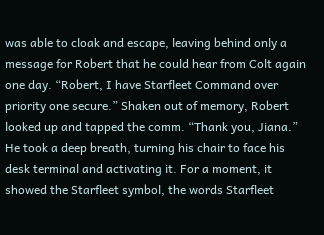was able to cloak and escape, leaving behind only a message for Robert that he could hear from Colt again one day. “Robert, I have Starfleet Command over priority one secure.” Shaken out of memory, Robert looked up and tapped the comm. “Thank you, Jiana.” He took a deep breath, turning his chair to face his desk terminal and activating it. For a moment, it showed the Starfleet symbol, the words Starfleet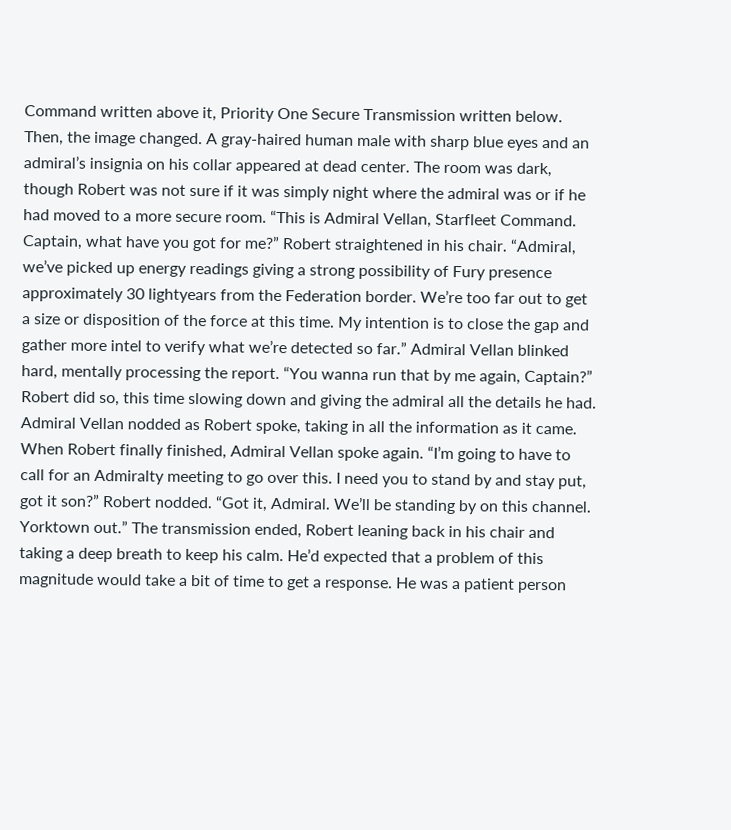Command written above it, Priority One Secure Transmission written below. Then, the image changed. A gray-haired human male with sharp blue eyes and an admiral’s insignia on his collar appeared at dead center. The room was dark, though Robert was not sure if it was simply night where the admiral was or if he had moved to a more secure room. “This is Admiral Vellan, Starfleet Command. Captain, what have you got for me?” Robert straightened in his chair. “Admiral, we’ve picked up energy readings giving a strong possibility of Fury presence approximately 30 lightyears from the Federation border. We’re too far out to get a size or disposition of the force at this time. My intention is to close the gap and gather more intel to verify what we’re detected so far.” Admiral Vellan blinked hard, mentally processing the report. “You wanna run that by me again, Captain?” Robert did so, this time slowing down and giving the admiral all the details he had. Admiral Vellan nodded as Robert spoke, taking in all the information as it came. When Robert finally finished, Admiral Vellan spoke again. “I’m going to have to call for an Admiralty meeting to go over this. I need you to stand by and stay put, got it son?” Robert nodded. “Got it, Admiral. We’ll be standing by on this channel. Yorktown out.” The transmission ended, Robert leaning back in his chair and taking a deep breath to keep his calm. He’d expected that a problem of this magnitude would take a bit of time to get a response. He was a patient person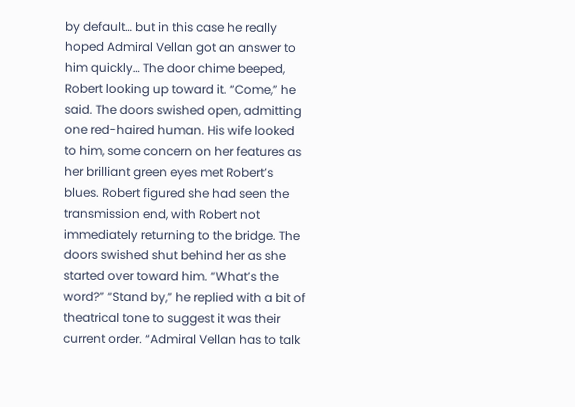by default… but in this case he really hoped Admiral Vellan got an answer to him quickly… The door chime beeped, Robert looking up toward it. “Come,” he said. The doors swished open, admitting one red-haired human. His wife looked to him, some concern on her features as her brilliant green eyes met Robert’s blues. Robert figured she had seen the transmission end, with Robert not immediately returning to the bridge. The doors swished shut behind her as she started over toward him. “What’s the word?” “Stand by,” he replied with a bit of theatrical tone to suggest it was their current order. “Admiral Vellan has to talk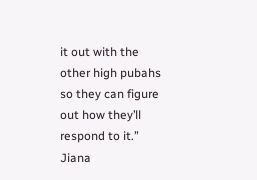it out with the other high pubahs so they can figure out how they’ll respond to it.” Jiana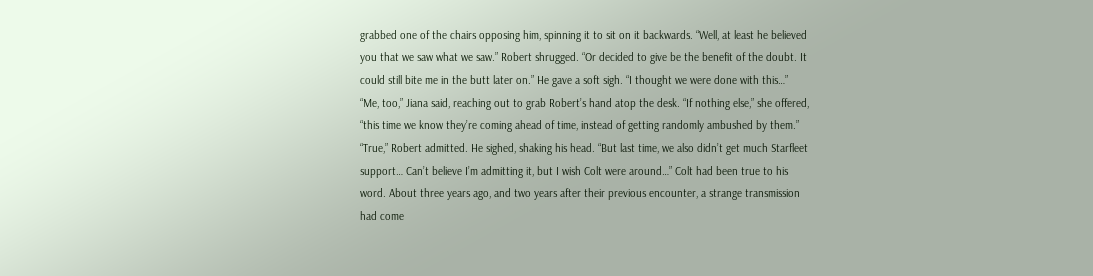grabbed one of the chairs opposing him, spinning it to sit on it backwards. “Well, at least he believed you that we saw what we saw.” Robert shrugged. “Or decided to give be the benefit of the doubt. It could still bite me in the butt later on.” He gave a soft sigh. “I thought we were done with this…” “Me, too,” Jiana said, reaching out to grab Robert’s hand atop the desk. “If nothing else,” she offered, “this time we know they’re coming ahead of time, instead of getting randomly ambushed by them.” “True,” Robert admitted. He sighed, shaking his head. “But last time, we also didn’t get much Starfleet support… Can’t believe I’m admitting it, but I wish Colt were around…” Colt had been true to his word. About three years ago, and two years after their previous encounter, a strange transmission had come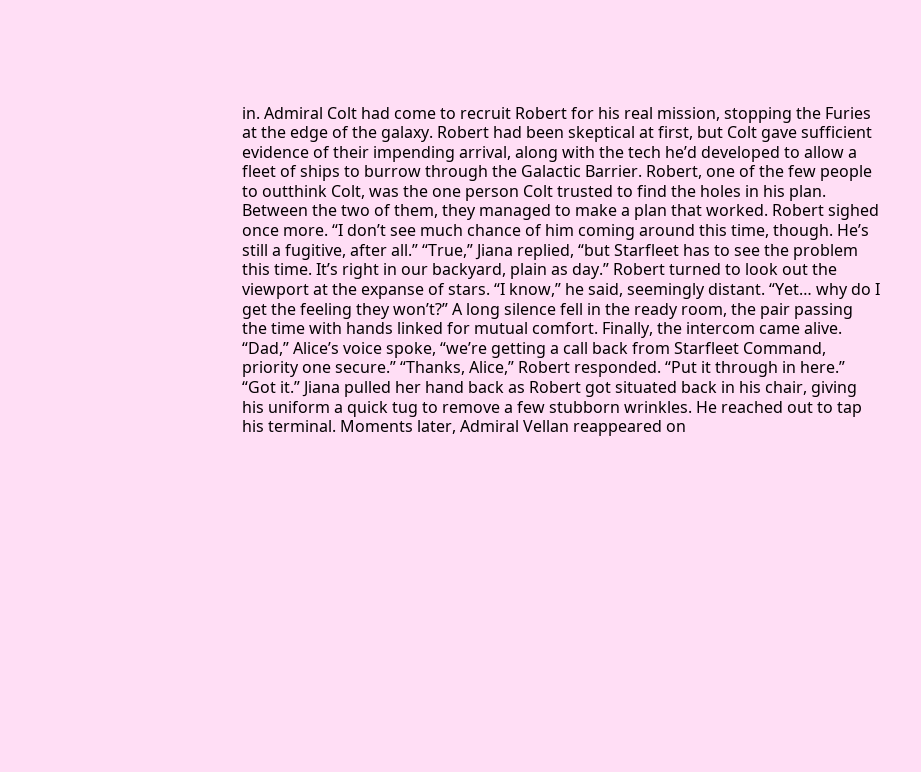in. Admiral Colt had come to recruit Robert for his real mission, stopping the Furies at the edge of the galaxy. Robert had been skeptical at first, but Colt gave sufficient evidence of their impending arrival, along with the tech he’d developed to allow a fleet of ships to burrow through the Galactic Barrier. Robert, one of the few people to outthink Colt, was the one person Colt trusted to find the holes in his plan. Between the two of them, they managed to make a plan that worked. Robert sighed once more. “I don’t see much chance of him coming around this time, though. He’s still a fugitive, after all.” “True,” Jiana replied, “but Starfleet has to see the problem this time. It’s right in our backyard, plain as day.” Robert turned to look out the viewport at the expanse of stars. “I know,” he said, seemingly distant. “Yet… why do I get the feeling they won’t?” A long silence fell in the ready room, the pair passing the time with hands linked for mutual comfort. Finally, the intercom came alive. “Dad,” Alice’s voice spoke, “we’re getting a call back from Starfleet Command, priority one secure.” “Thanks, Alice,” Robert responded. “Put it through in here.” “Got it.” Jiana pulled her hand back as Robert got situated back in his chair, giving his uniform a quick tug to remove a few stubborn wrinkles. He reached out to tap his terminal. Moments later, Admiral Vellan reappeared on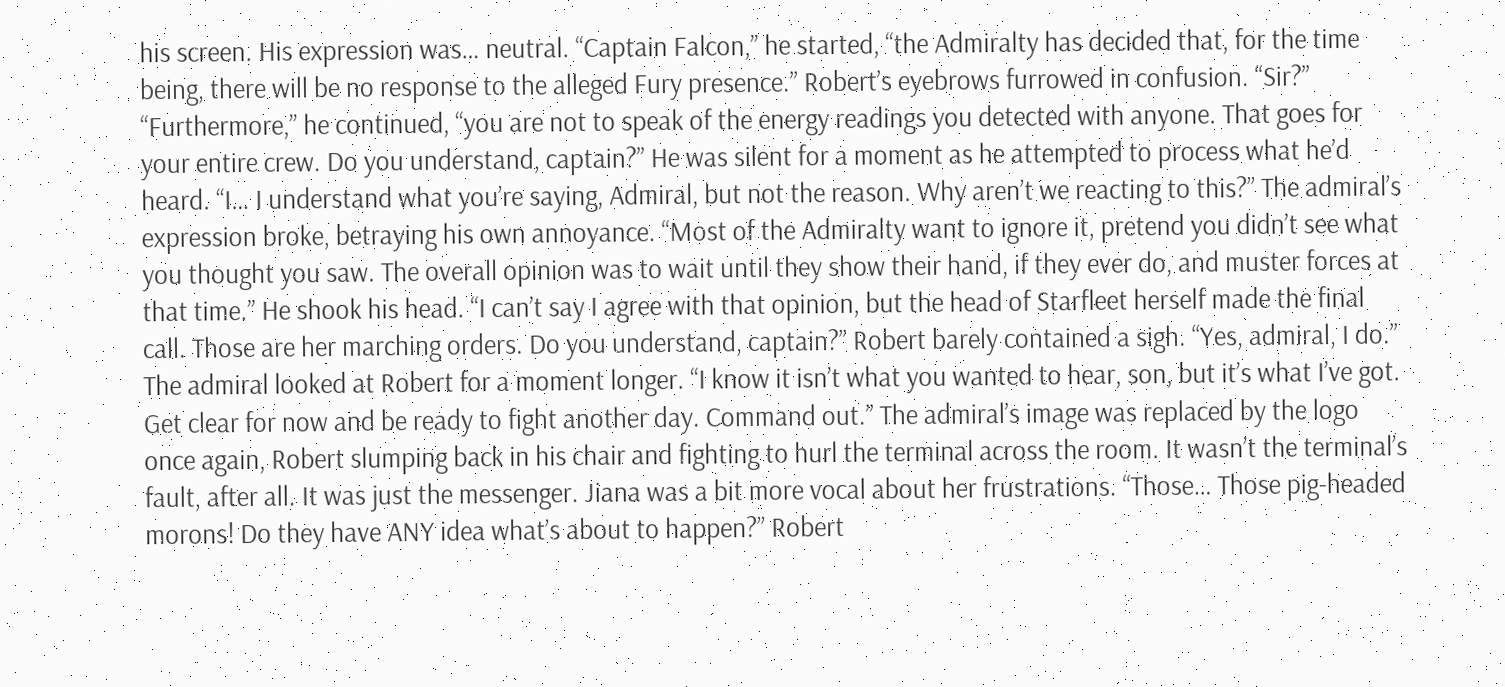his screen. His expression was… neutral. “Captain Falcon,” he started, “the Admiralty has decided that, for the time being, there will be no response to the alleged Fury presence.” Robert’s eyebrows furrowed in confusion. “Sir?” “Furthermore,” he continued, “you are not to speak of the energy readings you detected with anyone. That goes for your entire crew. Do you understand, captain?” He was silent for a moment as he attempted to process what he’d heard. “I… I understand what you’re saying, Admiral, but not the reason. Why aren’t we reacting to this?” The admiral’s expression broke, betraying his own annoyance. “Most of the Admiralty want to ignore it, pretend you didn’t see what you thought you saw. The overall opinion was to wait until they show their hand, if they ever do, and muster forces at that time.” He shook his head. “I can’t say I agree with that opinion, but the head of Starfleet herself made the final call. Those are her marching orders. Do you understand, captain?” Robert barely contained a sigh. “Yes, admiral, I do.” The admiral looked at Robert for a moment longer. “I know it isn’t what you wanted to hear, son, but it’s what I’ve got. Get clear for now and be ready to fight another day. Command out.” The admiral’s image was replaced by the logo once again, Robert slumping back in his chair and fighting to hurl the terminal across the room. It wasn’t the terminal’s fault, after all. It was just the messenger. Jiana was a bit more vocal about her frustrations. “Those… Those pig-headed morons! Do they have ANY idea what’s about to happen?” Robert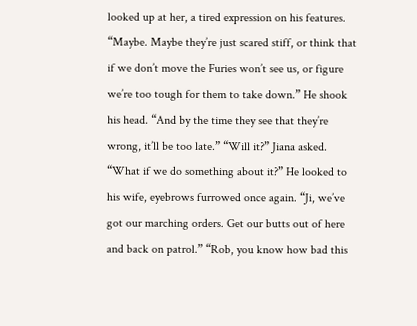looked up at her, a tired expression on his features. “Maybe. Maybe they’re just scared stiff, or think that if we don’t move the Furies won’t see us, or figure we’re too tough for them to take down.” He shook his head. “And by the time they see that they’re wrong, it’ll be too late.” “Will it?” Jiana asked. “What if we do something about it?” He looked to his wife, eyebrows furrowed once again. “Ji, we’ve got our marching orders. Get our butts out of here and back on patrol.” “Rob, you know how bad this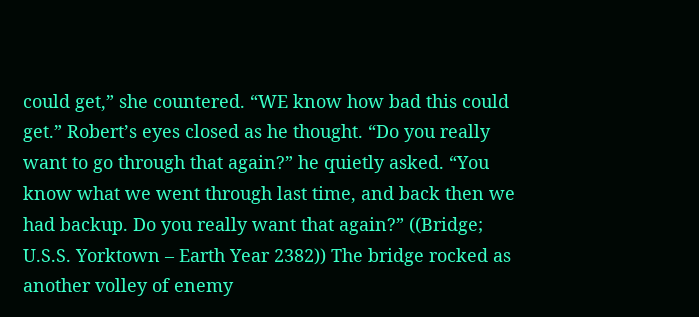could get,” she countered. “WE know how bad this could get.” Robert’s eyes closed as he thought. “Do you really want to go through that again?” he quietly asked. “You know what we went through last time, and back then we had backup. Do you really want that again?” ((Bridge; U.S.S. Yorktown – Earth Year 2382)) The bridge rocked as another volley of enemy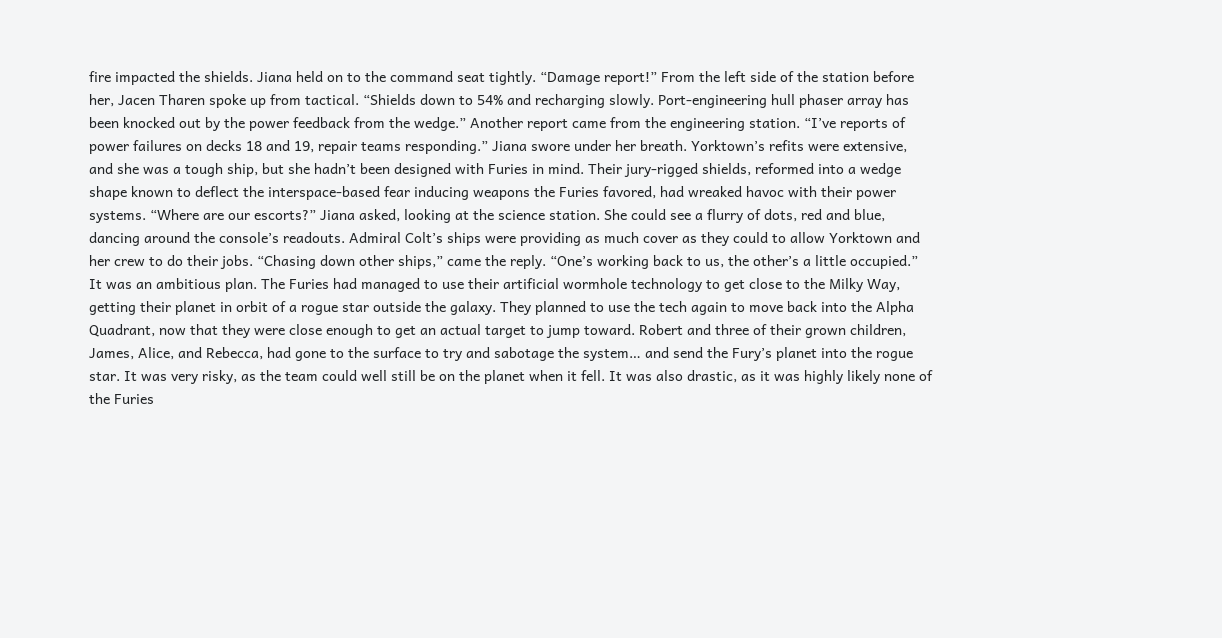fire impacted the shields. Jiana held on to the command seat tightly. “Damage report!” From the left side of the station before her, Jacen Tharen spoke up from tactical. “Shields down to 54% and recharging slowly. Port-engineering hull phaser array has been knocked out by the power feedback from the wedge.” Another report came from the engineering station. “I’ve reports of power failures on decks 18 and 19, repair teams responding.” Jiana swore under her breath. Yorktown’s refits were extensive, and she was a tough ship, but she hadn’t been designed with Furies in mind. Their jury-rigged shields, reformed into a wedge shape known to deflect the interspace-based fear inducing weapons the Furies favored, had wreaked havoc with their power systems. “Where are our escorts?” Jiana asked, looking at the science station. She could see a flurry of dots, red and blue, dancing around the console’s readouts. Admiral Colt’s ships were providing as much cover as they could to allow Yorktown and her crew to do their jobs. “Chasing down other ships,” came the reply. “One’s working back to us, the other’s a little occupied.” It was an ambitious plan. The Furies had managed to use their artificial wormhole technology to get close to the Milky Way, getting their planet in orbit of a rogue star outside the galaxy. They planned to use the tech again to move back into the Alpha Quadrant, now that they were close enough to get an actual target to jump toward. Robert and three of their grown children, James, Alice, and Rebecca, had gone to the surface to try and sabotage the system… and send the Fury’s planet into the rogue star. It was very risky, as the team could well still be on the planet when it fell. It was also drastic, as it was highly likely none of the Furies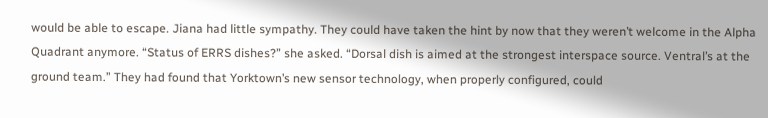would be able to escape. Jiana had little sympathy. They could have taken the hint by now that they weren’t welcome in the Alpha Quadrant anymore. “Status of ERRS dishes?” she asked. “Dorsal dish is aimed at the strongest interspace source. Ventral’s at the ground team.” They had found that Yorktown’s new sensor technology, when properly configured, could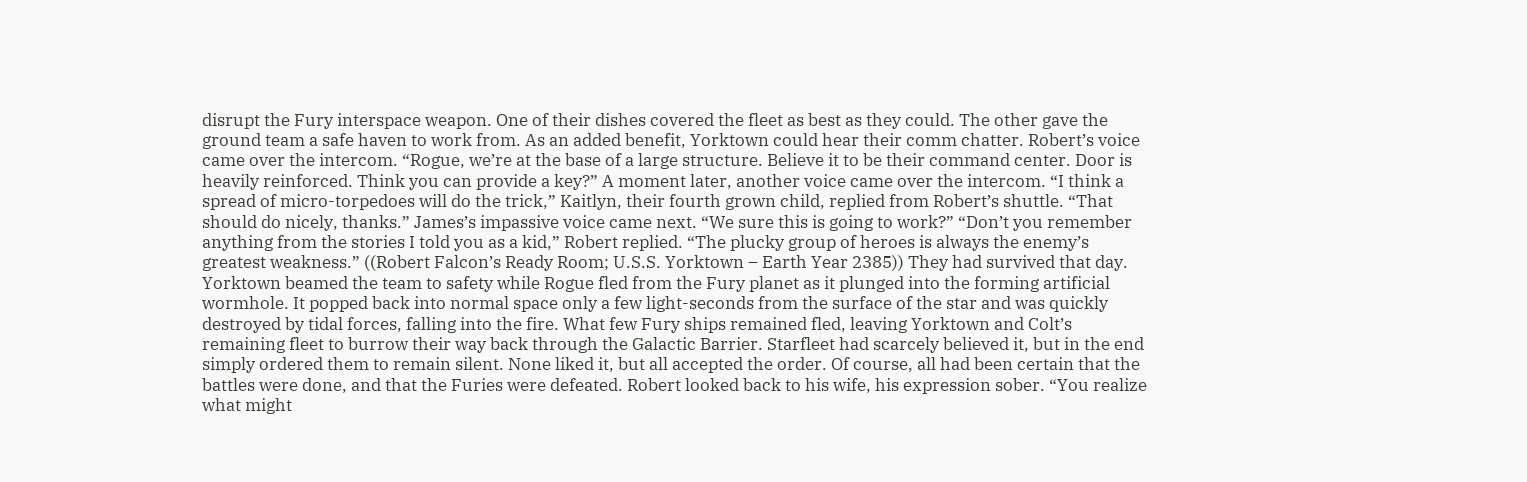disrupt the Fury interspace weapon. One of their dishes covered the fleet as best as they could. The other gave the ground team a safe haven to work from. As an added benefit, Yorktown could hear their comm chatter. Robert’s voice came over the intercom. “Rogue, we’re at the base of a large structure. Believe it to be their command center. Door is heavily reinforced. Think you can provide a key?” A moment later, another voice came over the intercom. “I think a spread of micro-torpedoes will do the trick,” Kaitlyn, their fourth grown child, replied from Robert’s shuttle. “That should do nicely, thanks.” James’s impassive voice came next. “We sure this is going to work?” “Don’t you remember anything from the stories I told you as a kid,” Robert replied. “The plucky group of heroes is always the enemy’s greatest weakness.” ((Robert Falcon’s Ready Room; U.S.S. Yorktown – Earth Year 2385)) They had survived that day. Yorktown beamed the team to safety while Rogue fled from the Fury planet as it plunged into the forming artificial wormhole. It popped back into normal space only a few light-seconds from the surface of the star and was quickly destroyed by tidal forces, falling into the fire. What few Fury ships remained fled, leaving Yorktown and Colt’s remaining fleet to burrow their way back through the Galactic Barrier. Starfleet had scarcely believed it, but in the end simply ordered them to remain silent. None liked it, but all accepted the order. Of course, all had been certain that the battles were done, and that the Furies were defeated. Robert looked back to his wife, his expression sober. “You realize what might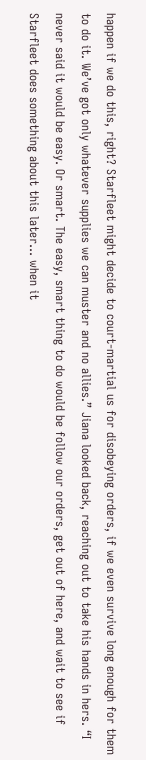happen if we do this, right? Starfleet might decide to court-martial us for disobeying orders, if we even survive long enough for them to do it. We’ve got only whatever supplies we can muster and no allies.” Jiana looked back, reaching out to take his hands in hers. “I never said it would be easy. Or smart. The easy, smart thing to do would be follow our orders, get out of here, and wait to see if Starfleet does something about this later… when it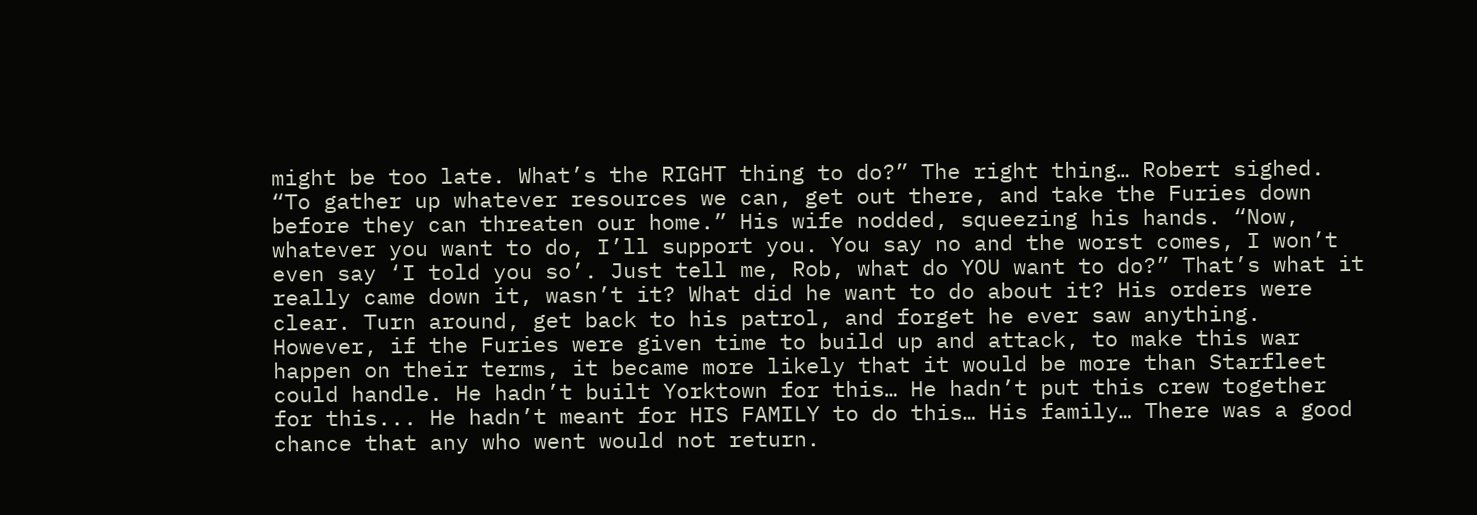might be too late. What’s the RIGHT thing to do?” The right thing… Robert sighed. “To gather up whatever resources we can, get out there, and take the Furies down before they can threaten our home.” His wife nodded, squeezing his hands. “Now, whatever you want to do, I’ll support you. You say no and the worst comes, I won’t even say ‘I told you so’. Just tell me, Rob, what do YOU want to do?” That’s what it really came down it, wasn’t it? What did he want to do about it? His orders were clear. Turn around, get back to his patrol, and forget he ever saw anything. However, if the Furies were given time to build up and attack, to make this war happen on their terms, it became more likely that it would be more than Starfleet could handle. He hadn’t built Yorktown for this… He hadn’t put this crew together for this... He hadn’t meant for HIS FAMILY to do this… His family… There was a good chance that any who went would not return.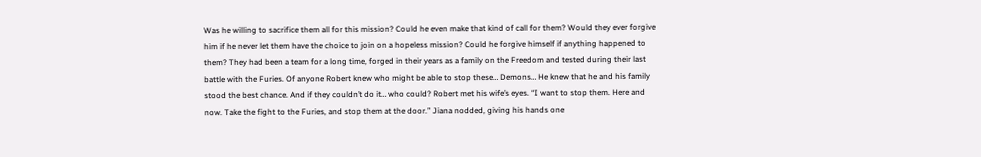Was he willing to sacrifice them all for this mission? Could he even make that kind of call for them? Would they ever forgive him if he never let them have the choice to join on a hopeless mission? Could he forgive himself if anything happened to them? They had been a team for a long time, forged in their years as a family on the Freedom and tested during their last battle with the Furies. Of anyone Robert knew who might be able to stop these… Demons… He knew that he and his family stood the best chance. And if they couldn’t do it… who could? Robert met his wife’s eyes. “I want to stop them. Here and now. Take the fight to the Furies, and stop them at the door.” Jiana nodded, giving his hands one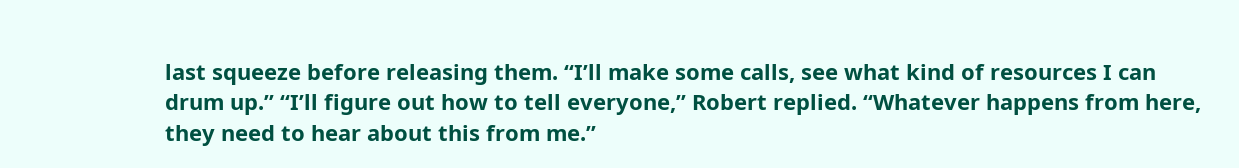last squeeze before releasing them. “I’ll make some calls, see what kind of resources I can drum up.” “I’ll figure out how to tell everyone,” Robert replied. “Whatever happens from here, they need to hear about this from me.”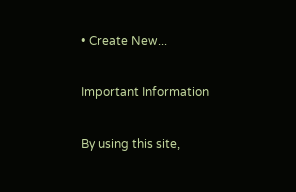• Create New...

Important Information

By using this site,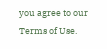you agree to our Terms of Use.